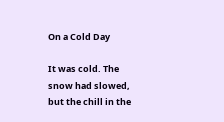On a Cold Day

It was cold. The snow had slowed, but the chill in the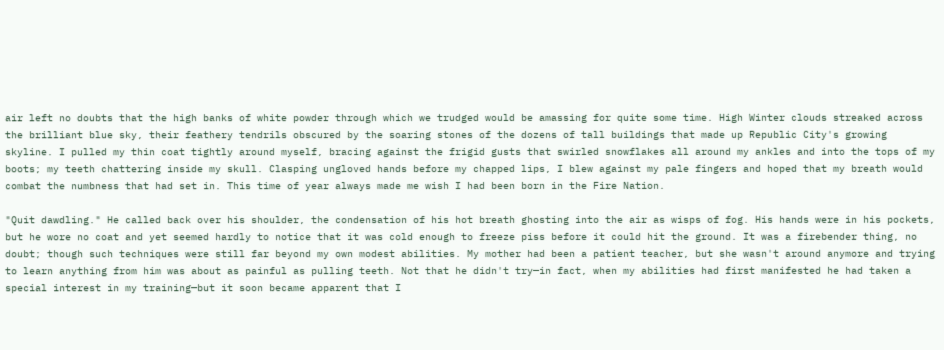air left no doubts that the high banks of white powder through which we trudged would be amassing for quite some time. High Winter clouds streaked across the brilliant blue sky, their feathery tendrils obscured by the soaring stones of the dozens of tall buildings that made up Republic City's growing skyline. I pulled my thin coat tightly around myself, bracing against the frigid gusts that swirled snowflakes all around my ankles and into the tops of my boots; my teeth chattering inside my skull. Clasping ungloved hands before my chapped lips, I blew against my pale fingers and hoped that my breath would combat the numbness that had set in. This time of year always made me wish I had been born in the Fire Nation.

"Quit dawdling." He called back over his shoulder, the condensation of his hot breath ghosting into the air as wisps of fog. His hands were in his pockets, but he wore no coat and yet seemed hardly to notice that it was cold enough to freeze piss before it could hit the ground. It was a firebender thing, no doubt; though such techniques were still far beyond my own modest abilities. My mother had been a patient teacher, but she wasn't around anymore and trying to learn anything from him was about as painful as pulling teeth. Not that he didn't try—in fact, when my abilities had first manifested he had taken a special interest in my training—but it soon became apparent that I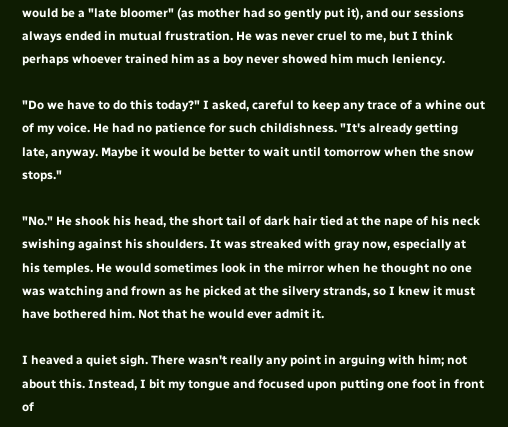would be a "late bloomer" (as mother had so gently put it), and our sessions always ended in mutual frustration. He was never cruel to me, but I think perhaps whoever trained him as a boy never showed him much leniency.

"Do we have to do this today?" I asked, careful to keep any trace of a whine out of my voice. He had no patience for such childishness. "It's already getting late, anyway. Maybe it would be better to wait until tomorrow when the snow stops."

"No." He shook his head, the short tail of dark hair tied at the nape of his neck swishing against his shoulders. It was streaked with gray now, especially at his temples. He would sometimes look in the mirror when he thought no one was watching and frown as he picked at the silvery strands, so I knew it must have bothered him. Not that he would ever admit it.

I heaved a quiet sigh. There wasn't really any point in arguing with him; not about this. Instead, I bit my tongue and focused upon putting one foot in front of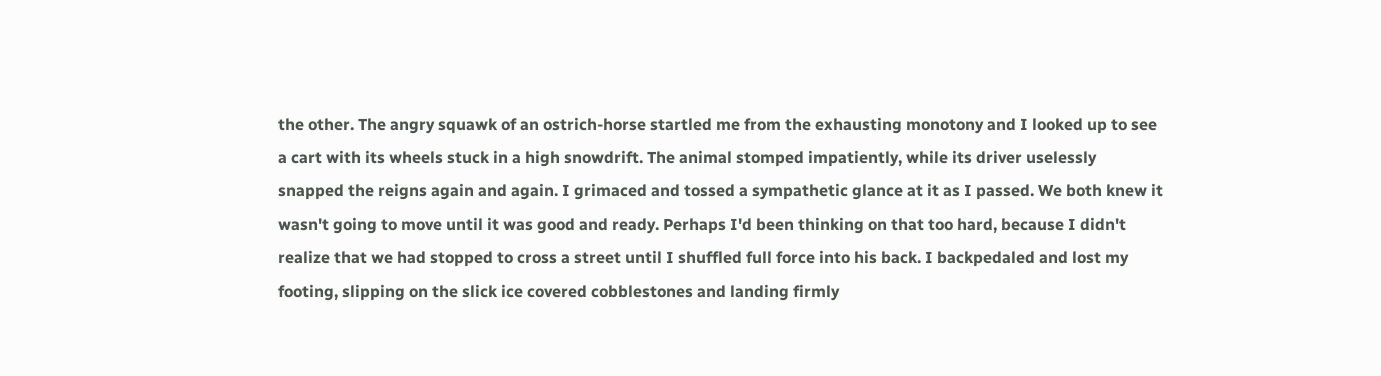the other. The angry squawk of an ostrich-horse startled me from the exhausting monotony and I looked up to see a cart with its wheels stuck in a high snowdrift. The animal stomped impatiently, while its driver uselessly snapped the reigns again and again. I grimaced and tossed a sympathetic glance at it as I passed. We both knew it wasn't going to move until it was good and ready. Perhaps I'd been thinking on that too hard, because I didn't realize that we had stopped to cross a street until I shuffled full force into his back. I backpedaled and lost my footing, slipping on the slick ice covered cobblestones and landing firmly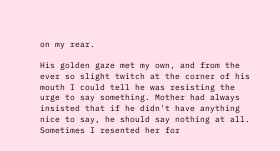on my rear.

His golden gaze met my own, and from the ever so slight twitch at the corner of his mouth I could tell he was resisting the urge to say something. Mother had always insisted that if he didn't have anything nice to say, he should say nothing at all. Sometimes I resented her for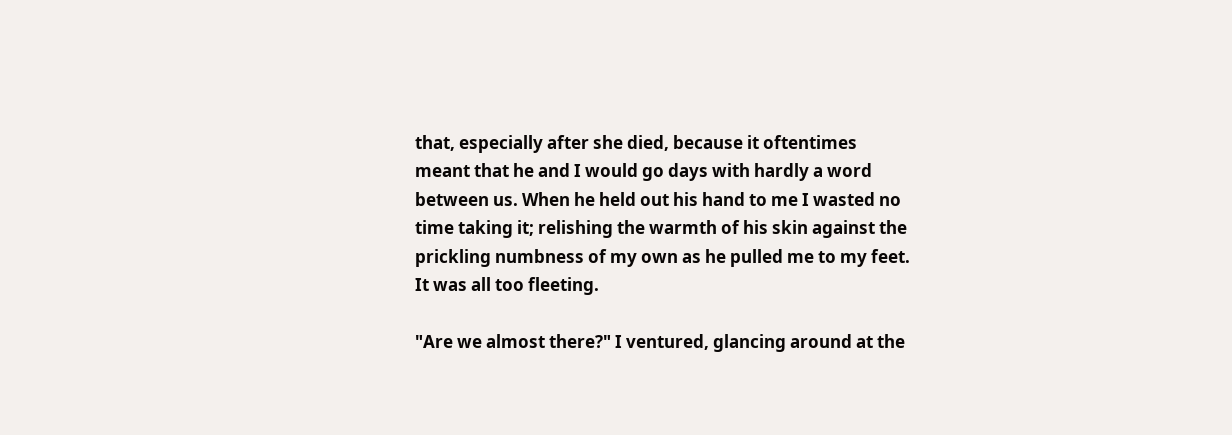that, especially after she died, because it oftentimes meant that he and I would go days with hardly a word between us. When he held out his hand to me I wasted no time taking it; relishing the warmth of his skin against the prickling numbness of my own as he pulled me to my feet. It was all too fleeting.

"Are we almost there?" I ventured, glancing around at the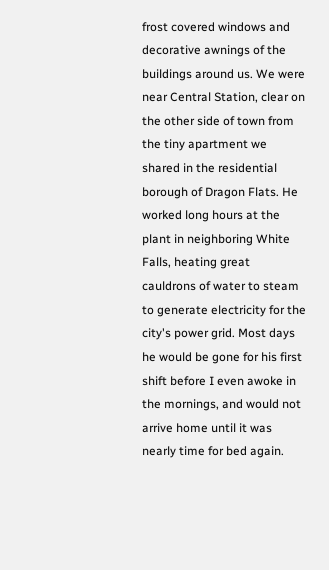frost covered windows and decorative awnings of the buildings around us. We were near Central Station, clear on the other side of town from the tiny apartment we shared in the residential borough of Dragon Flats. He worked long hours at the plant in neighboring White Falls, heating great cauldrons of water to steam to generate electricity for the city's power grid. Most days he would be gone for his first shift before I even awoke in the mornings, and would not arrive home until it was nearly time for bed again.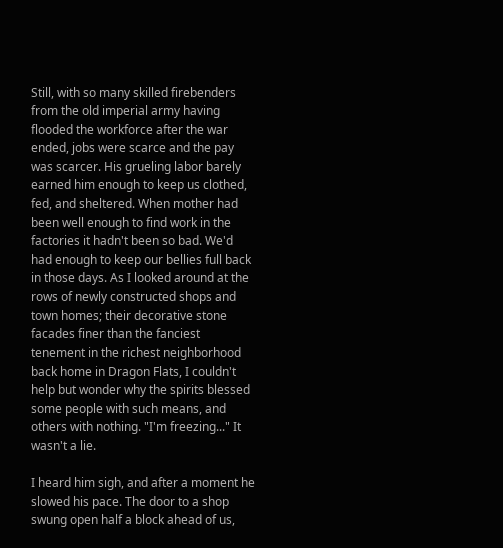Still, with so many skilled firebenders from the old imperial army having flooded the workforce after the war ended, jobs were scarce and the pay was scarcer. His grueling labor barely earned him enough to keep us clothed, fed, and sheltered. When mother had been well enough to find work in the factories it hadn't been so bad. We'd had enough to keep our bellies full back in those days. As I looked around at the rows of newly constructed shops and town homes; their decorative stone facades finer than the fanciest tenement in the richest neighborhood back home in Dragon Flats, I couldn't help but wonder why the spirits blessed some people with such means, and others with nothing. "I'm freezing..." It wasn't a lie.

I heard him sigh, and after a moment he slowed his pace. The door to a shop swung open half a block ahead of us,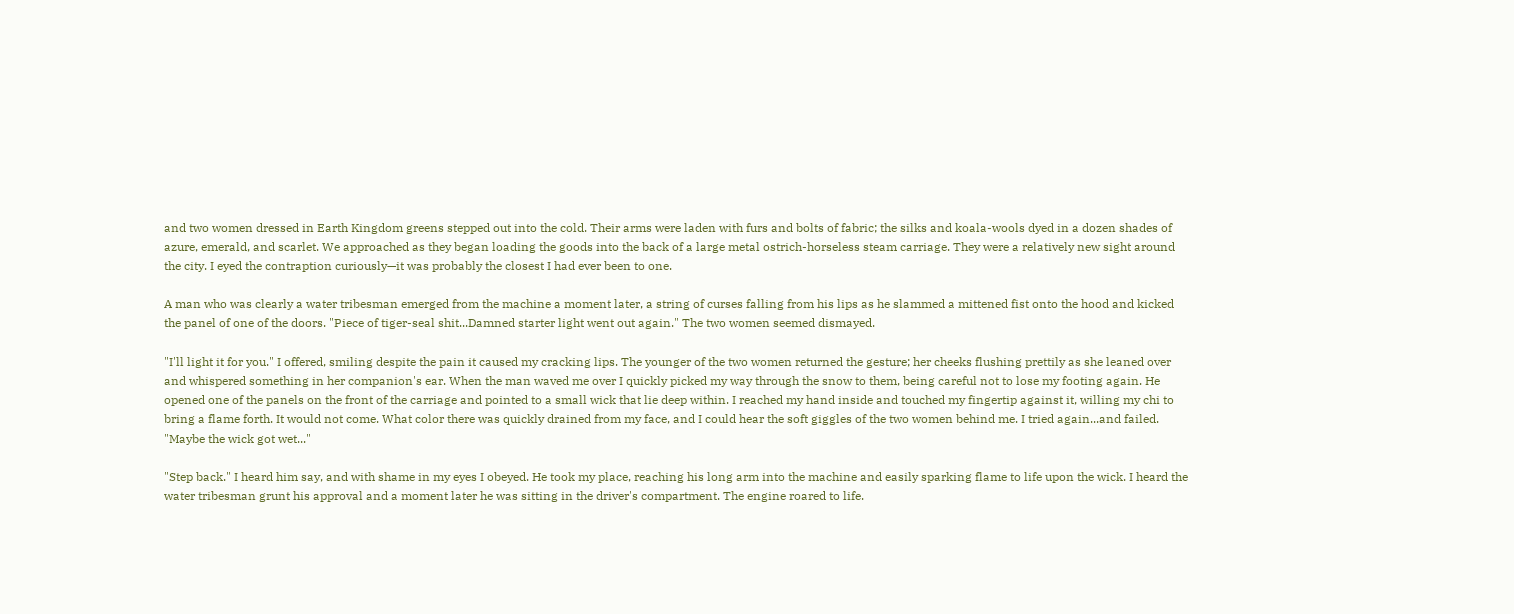and two women dressed in Earth Kingdom greens stepped out into the cold. Their arms were laden with furs and bolts of fabric; the silks and koala-wools dyed in a dozen shades of azure, emerald, and scarlet. We approached as they began loading the goods into the back of a large metal ostrich-horseless steam carriage. They were a relatively new sight around the city. I eyed the contraption curiously—it was probably the closest I had ever been to one.

A man who was clearly a water tribesman emerged from the machine a moment later, a string of curses falling from his lips as he slammed a mittened fist onto the hood and kicked the panel of one of the doors. "Piece of tiger-seal shit...Damned starter light went out again." The two women seemed dismayed.

"I'll light it for you." I offered, smiling despite the pain it caused my cracking lips. The younger of the two women returned the gesture; her cheeks flushing prettily as she leaned over and whispered something in her companion's ear. When the man waved me over I quickly picked my way through the snow to them, being careful not to lose my footing again. He opened one of the panels on the front of the carriage and pointed to a small wick that lie deep within. I reached my hand inside and touched my fingertip against it, willing my chi to bring a flame forth. It would not come. What color there was quickly drained from my face, and I could hear the soft giggles of the two women behind me. I tried again...and failed. "Maybe the wick got wet..."

"Step back." I heard him say, and with shame in my eyes I obeyed. He took my place, reaching his long arm into the machine and easily sparking flame to life upon the wick. I heard the water tribesman grunt his approval and a moment later he was sitting in the driver's compartment. The engine roared to life.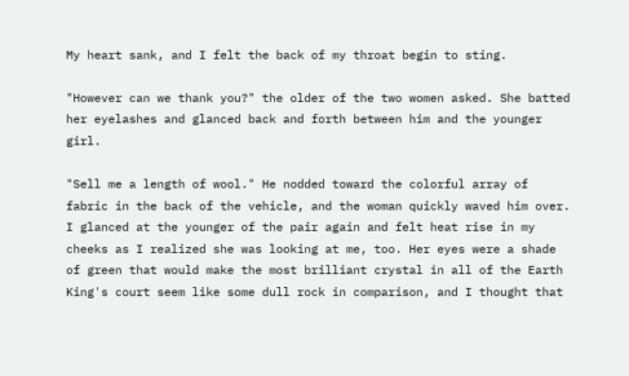My heart sank, and I felt the back of my throat begin to sting.

"However can we thank you?" the older of the two women asked. She batted her eyelashes and glanced back and forth between him and the younger girl.

"Sell me a length of wool." He nodded toward the colorful array of fabric in the back of the vehicle, and the woman quickly waved him over. I glanced at the younger of the pair again and felt heat rise in my cheeks as I realized she was looking at me, too. Her eyes were a shade of green that would make the most brilliant crystal in all of the Earth King's court seem like some dull rock in comparison, and I thought that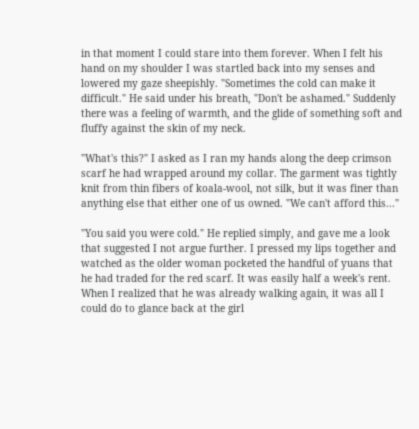in that moment I could stare into them forever. When I felt his hand on my shoulder I was startled back into my senses and lowered my gaze sheepishly. "Sometimes the cold can make it difficult." He said under his breath, "Don't be ashamed." Suddenly there was a feeling of warmth, and the glide of something soft and fluffy against the skin of my neck.

"What's this?" I asked as I ran my hands along the deep crimson scarf he had wrapped around my collar. The garment was tightly knit from thin fibers of koala-wool, not silk, but it was finer than anything else that either one of us owned. "We can't afford this..."

"You said you were cold." He replied simply, and gave me a look that suggested I not argue further. I pressed my lips together and watched as the older woman pocketed the handful of yuans that he had traded for the red scarf. It was easily half a week's rent. When I realized that he was already walking again, it was all I could do to glance back at the girl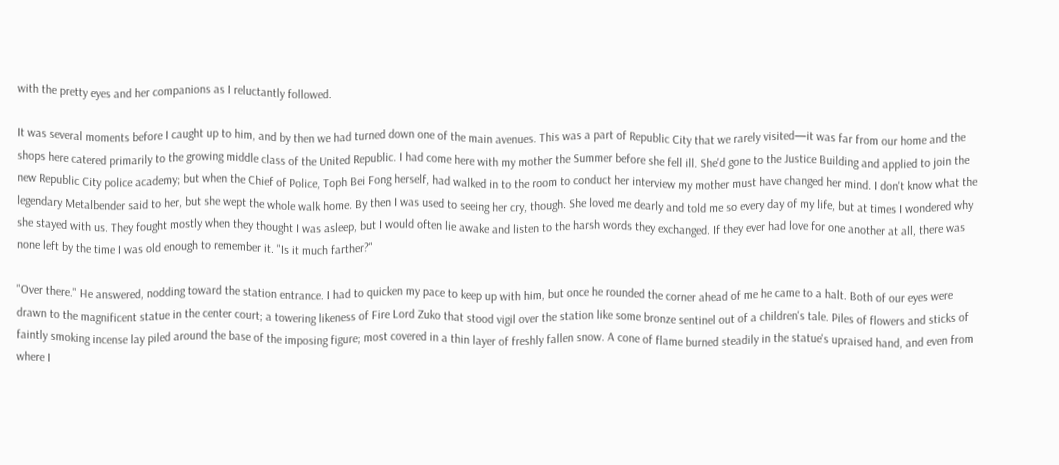with the pretty eyes and her companions as I reluctantly followed.

It was several moments before I caught up to him, and by then we had turned down one of the main avenues. This was a part of Republic City that we rarely visited—it was far from our home and the shops here catered primarily to the growing middle class of the United Republic. I had come here with my mother the Summer before she fell ill. She'd gone to the Justice Building and applied to join the new Republic City police academy; but when the Chief of Police, Toph Bei Fong herself, had walked in to the room to conduct her interview my mother must have changed her mind. I don't know what the legendary Metalbender said to her, but she wept the whole walk home. By then I was used to seeing her cry, though. She loved me dearly and told me so every day of my life, but at times I wondered why she stayed with us. They fought mostly when they thought I was asleep, but I would often lie awake and listen to the harsh words they exchanged. If they ever had love for one another at all, there was none left by the time I was old enough to remember it. "Is it much farther?"

"Over there." He answered, nodding toward the station entrance. I had to quicken my pace to keep up with him, but once he rounded the corner ahead of me he came to a halt. Both of our eyes were drawn to the magnificent statue in the center court; a towering likeness of Fire Lord Zuko that stood vigil over the station like some bronze sentinel out of a children's tale. Piles of flowers and sticks of faintly smoking incense lay piled around the base of the imposing figure; most covered in a thin layer of freshly fallen snow. A cone of flame burned steadily in the statue's upraised hand, and even from where I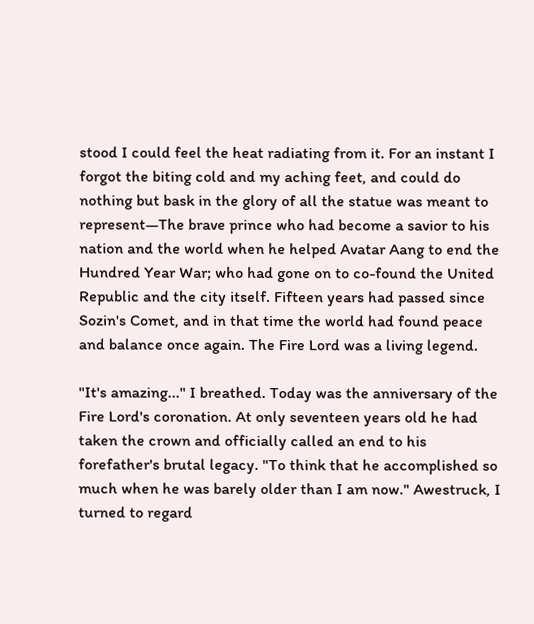stood I could feel the heat radiating from it. For an instant I forgot the biting cold and my aching feet, and could do nothing but bask in the glory of all the statue was meant to represent—The brave prince who had become a savior to his nation and the world when he helped Avatar Aang to end the Hundred Year War; who had gone on to co-found the United Republic and the city itself. Fifteen years had passed since Sozin's Comet, and in that time the world had found peace and balance once again. The Fire Lord was a living legend.

"It's amazing..." I breathed. Today was the anniversary of the Fire Lord's coronation. At only seventeen years old he had taken the crown and officially called an end to his forefather's brutal legacy. "To think that he accomplished so much when he was barely older than I am now." Awestruck, I turned to regard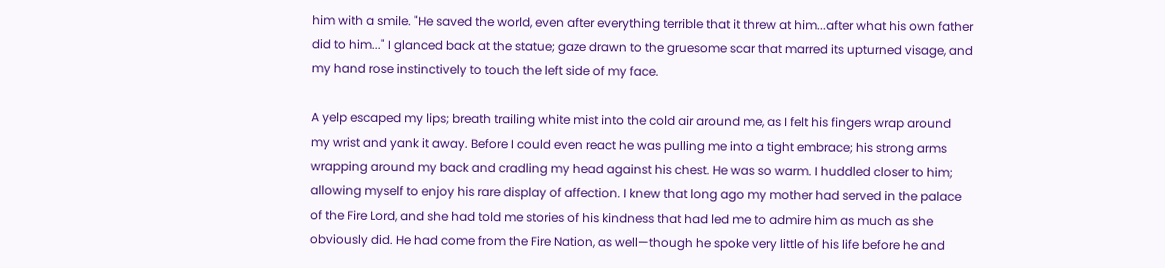him with a smile. "He saved the world, even after everything terrible that it threw at him...after what his own father did to him..." I glanced back at the statue; gaze drawn to the gruesome scar that marred its upturned visage, and my hand rose instinctively to touch the left side of my face.

A yelp escaped my lips; breath trailing white mist into the cold air around me, as I felt his fingers wrap around my wrist and yank it away. Before I could even react he was pulling me into a tight embrace; his strong arms wrapping around my back and cradling my head against his chest. He was so warm. I huddled closer to him; allowing myself to enjoy his rare display of affection. I knew that long ago my mother had served in the palace of the Fire Lord, and she had told me stories of his kindness that had led me to admire him as much as she obviously did. He had come from the Fire Nation, as well—though he spoke very little of his life before he and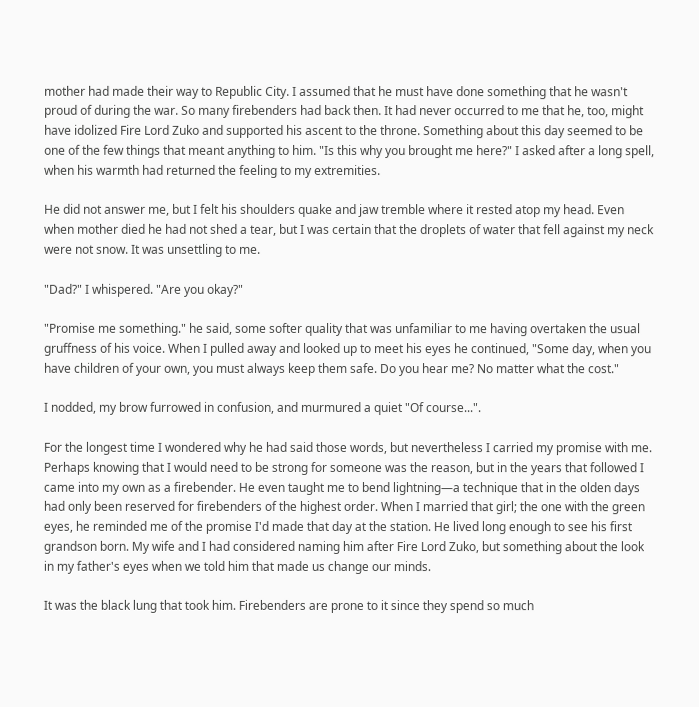mother had made their way to Republic City. I assumed that he must have done something that he wasn't proud of during the war. So many firebenders had back then. It had never occurred to me that he, too, might have idolized Fire Lord Zuko and supported his ascent to the throne. Something about this day seemed to be one of the few things that meant anything to him. "Is this why you brought me here?" I asked after a long spell, when his warmth had returned the feeling to my extremities.

He did not answer me, but I felt his shoulders quake and jaw tremble where it rested atop my head. Even when mother died he had not shed a tear, but I was certain that the droplets of water that fell against my neck were not snow. It was unsettling to me.

"Dad?" I whispered. "Are you okay?"

"Promise me something." he said, some softer quality that was unfamiliar to me having overtaken the usual gruffness of his voice. When I pulled away and looked up to meet his eyes he continued, "Some day, when you have children of your own, you must always keep them safe. Do you hear me? No matter what the cost."

I nodded, my brow furrowed in confusion, and murmured a quiet "Of course...".

For the longest time I wondered why he had said those words, but nevertheless I carried my promise with me. Perhaps knowing that I would need to be strong for someone was the reason, but in the years that followed I came into my own as a firebender. He even taught me to bend lightning—a technique that in the olden days had only been reserved for firebenders of the highest order. When I married that girl; the one with the green eyes, he reminded me of the promise I'd made that day at the station. He lived long enough to see his first grandson born. My wife and I had considered naming him after Fire Lord Zuko, but something about the look in my father's eyes when we told him that made us change our minds.

It was the black lung that took him. Firebenders are prone to it since they spend so much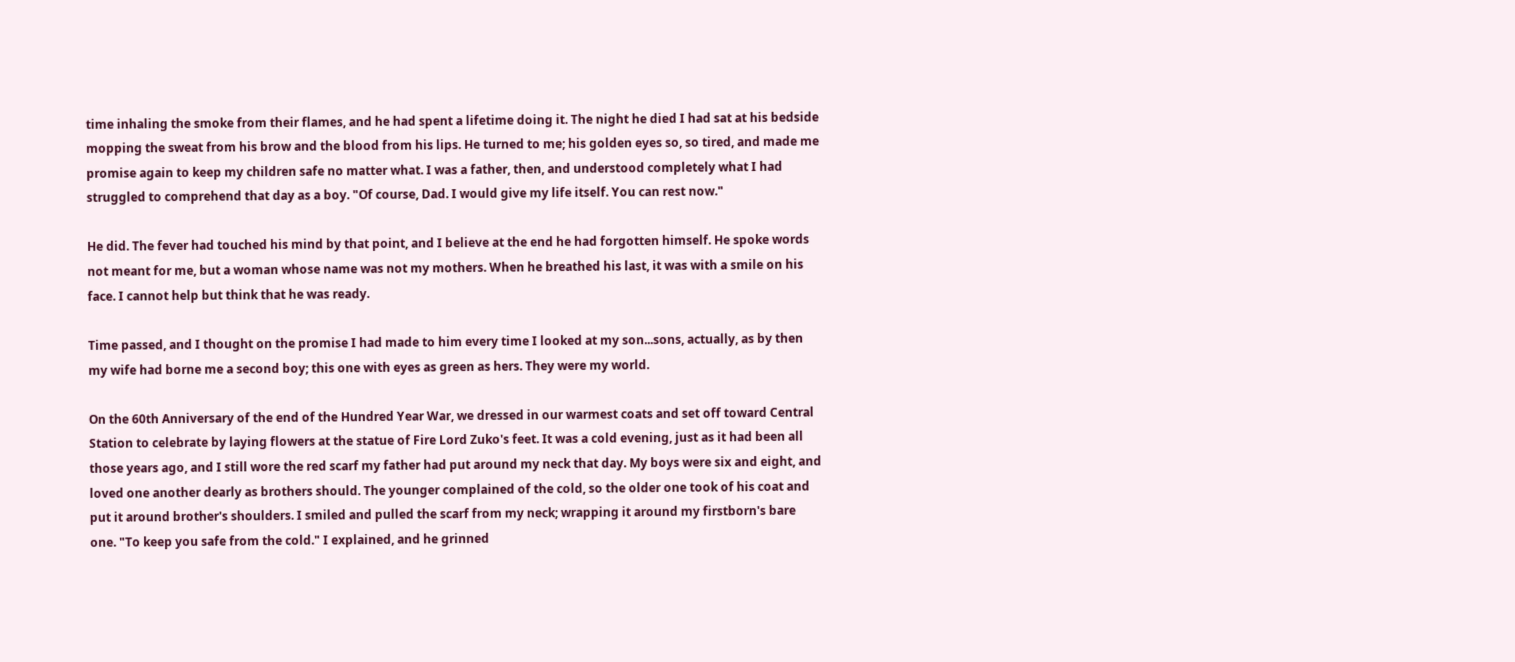time inhaling the smoke from their flames, and he had spent a lifetime doing it. The night he died I had sat at his bedside mopping the sweat from his brow and the blood from his lips. He turned to me; his golden eyes so, so tired, and made me promise again to keep my children safe no matter what. I was a father, then, and understood completely what I had struggled to comprehend that day as a boy. "Of course, Dad. I would give my life itself. You can rest now."

He did. The fever had touched his mind by that point, and I believe at the end he had forgotten himself. He spoke words not meant for me, but a woman whose name was not my mothers. When he breathed his last, it was with a smile on his face. I cannot help but think that he was ready.

Time passed, and I thought on the promise I had made to him every time I looked at my son...sons, actually, as by then my wife had borne me a second boy; this one with eyes as green as hers. They were my world.

On the 60th Anniversary of the end of the Hundred Year War, we dressed in our warmest coats and set off toward Central Station to celebrate by laying flowers at the statue of Fire Lord Zuko's feet. It was a cold evening, just as it had been all those years ago, and I still wore the red scarf my father had put around my neck that day. My boys were six and eight, and loved one another dearly as brothers should. The younger complained of the cold, so the older one took of his coat and put it around brother's shoulders. I smiled and pulled the scarf from my neck; wrapping it around my firstborn's bare one. "To keep you safe from the cold." I explained, and he grinned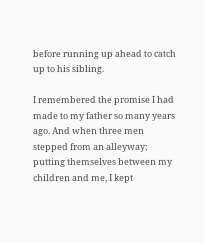before running up ahead to catch up to his sibling.

I remembered the promise I had made to my father so many years ago. And when three men stepped from an alleyway; putting themselves between my children and me, I kept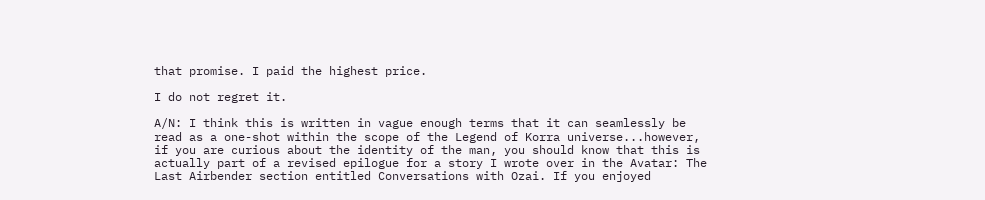that promise. I paid the highest price.

I do not regret it.

A/N: I think this is written in vague enough terms that it can seamlessly be read as a one-shot within the scope of the Legend of Korra universe...however, if you are curious about the identity of the man, you should know that this is actually part of a revised epilogue for a story I wrote over in the Avatar: The Last Airbender section entitled Conversations with Ozai. If you enjoyed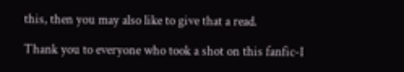this, then you may also like to give that a read.

Thank you to everyone who took a shot on this fanfic-I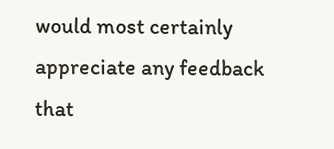would most certainly appreciate any feedback that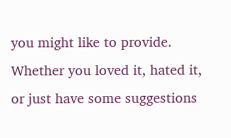you might like to provide. Whether you loved it, hated it, or just have some suggestions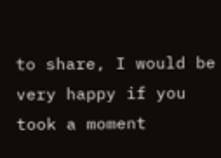to share, I would be very happy if you took a moment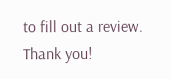to fill out a review. Thank you!